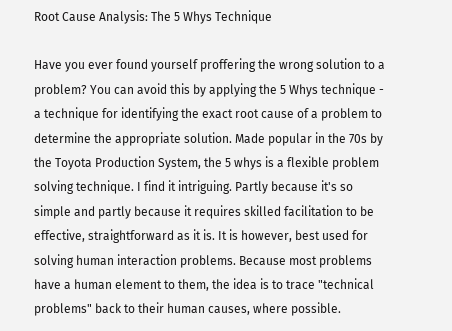Root Cause Analysis: The 5 Whys Technique

Have you ever found yourself proffering the wrong solution to a problem? You can avoid this by applying the 5 Whys technique - a technique for identifying the exact root cause of a problem to determine the appropriate solution. Made popular in the 70s by the Toyota Production System, the 5 whys is a flexible problem solving technique. I find it intriguing. Partly because it's so simple and partly because it requires skilled facilitation to be effective, straightforward as it is. It is however, best used for solving human interaction problems. Because most problems have a human element to them, the idea is to trace "technical problems" back to their human causes, where possible.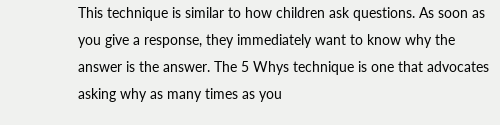This technique is similar to how children ask questions. As soon as you give a response, they immediately want to know why the answer is the answer. The 5 Whys technique is one that advocates asking why as many times as you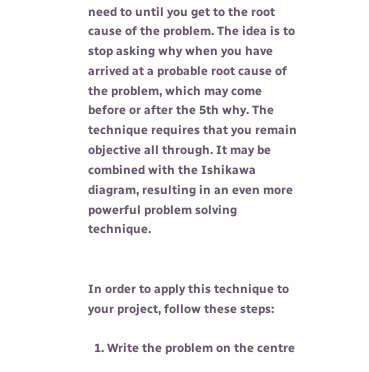need to until you get to the root cause of the problem. The idea is to stop asking why when you have arrived at a probable root cause of the problem, which may come before or after the 5th why. The technique requires that you remain objective all through. It may be combined with the Ishikawa diagram, resulting in an even more powerful problem solving technique.


In order to apply this technique to your project, follow these steps:

  1. Write the problem on the centre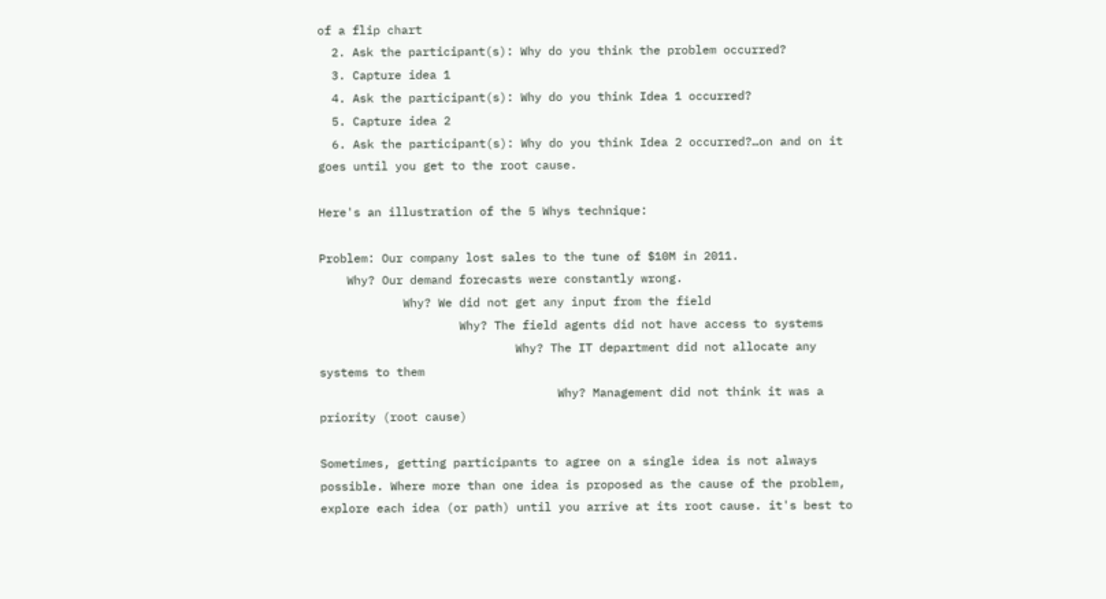of a flip chart
  2. Ask the participant(s): Why do you think the problem occurred?
  3. Capture idea 1
  4. Ask the participant(s): Why do you think Idea 1 occurred?
  5. Capture idea 2
  6. Ask the participant(s): Why do you think Idea 2 occurred?…on and on it goes until you get to the root cause.

Here's an illustration of the 5 Whys technique:

Problem: Our company lost sales to the tune of $10M in 2011.
    Why? Our demand forecasts were constantly wrong.
            Why? We did not get any input from the field
                    Why? The field agents did not have access to systems
                            Why? The IT department did not allocate any systems to them
                                  Why? Management did not think it was a priority (root cause)

Sometimes, getting participants to agree on a single idea is not always possible. Where more than one idea is proposed as the cause of the problem, explore each idea (or path) until you arrive at its root cause. it's best to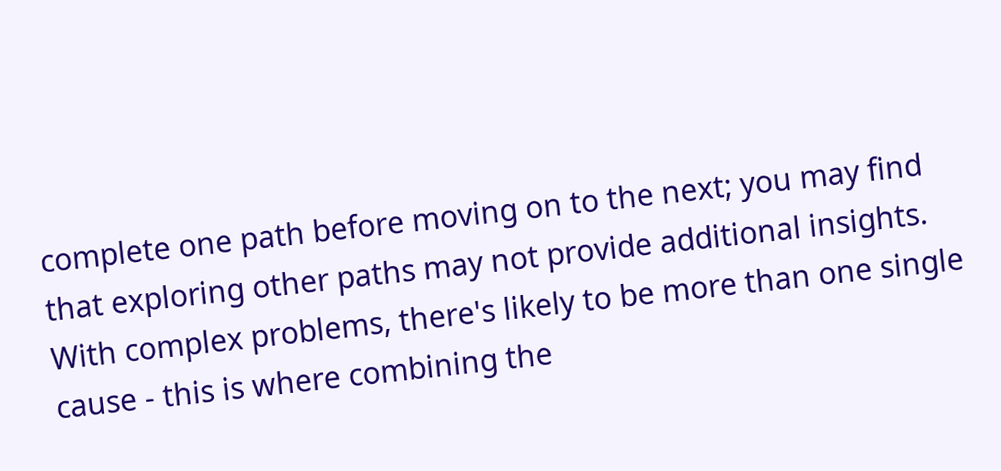complete one path before moving on to the next; you may find that exploring other paths may not provide additional insights. With complex problems, there's likely to be more than one single cause - this is where combining the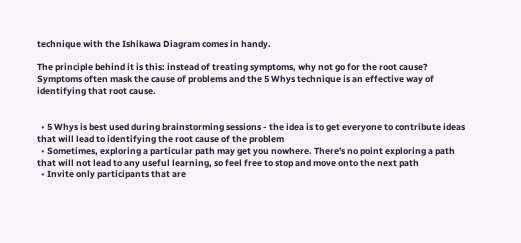technique with the Ishikawa Diagram comes in handy.

The principle behind it is this: instead of treating symptoms, why not go for the root cause? Symptoms often mask the cause of problems and the 5 Whys technique is an effective way of identifying that root cause.


  • 5 Whys is best used during brainstorming sessions - the idea is to get everyone to contribute ideas that will lead to identifying the root cause of the problem
  • Sometimes, exploring a particular path may get you nowhere. There's no point exploring a path that will not lead to any useful learning, so feel free to stop and move onto the next path
  • Invite only participants that are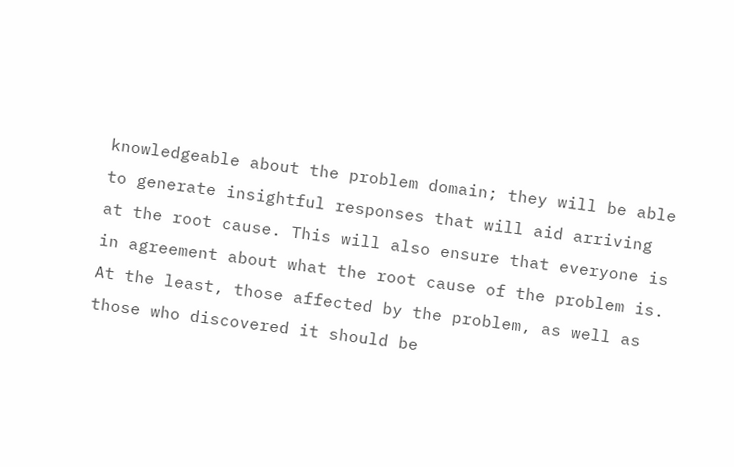knowledgeable about the problem domain; they will be able to generate insightful responses that will aid arriving at the root cause. This will also ensure that everyone is in agreement about what the root cause of the problem is. At the least, those affected by the problem, as well as those who discovered it should be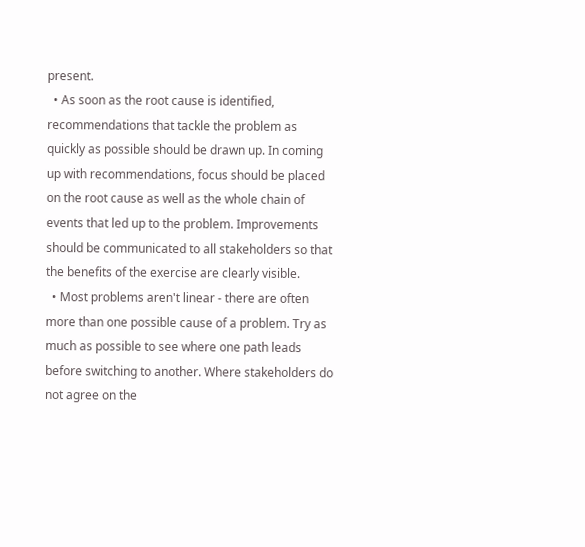present.
  • As soon as the root cause is identified, recommendations that tackle the problem as quickly as possible should be drawn up. In coming up with recommendations, focus should be placed on the root cause as well as the whole chain of events that led up to the problem. Improvements should be communicated to all stakeholders so that the benefits of the exercise are clearly visible.
  • Most problems aren't linear - there are often more than one possible cause of a problem. Try as much as possible to see where one path leads before switching to another. Where stakeholders do not agree on the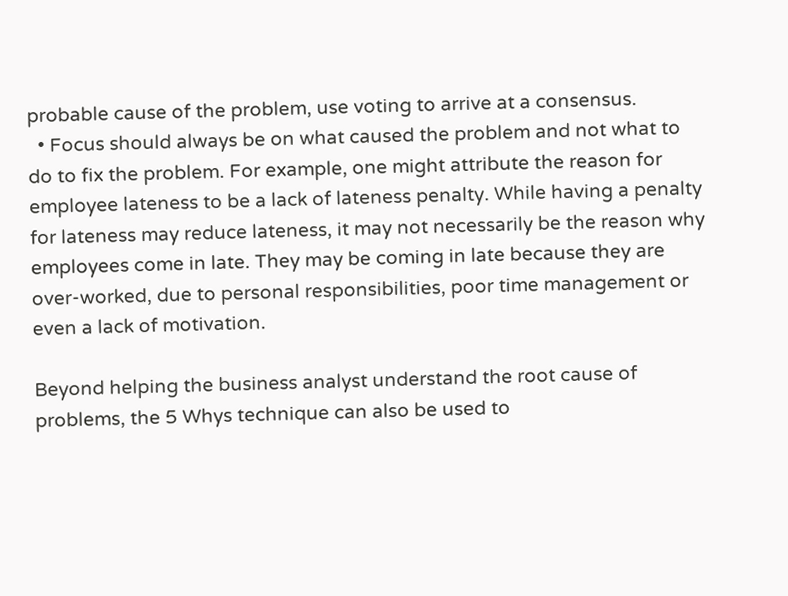probable cause of the problem, use voting to arrive at a consensus.
  • Focus should always be on what caused the problem and not what to do to fix the problem. For example, one might attribute the reason for employee lateness to be a lack of lateness penalty. While having a penalty for lateness may reduce lateness, it may not necessarily be the reason why employees come in late. They may be coming in late because they are over-worked, due to personal responsibilities, poor time management or even a lack of motivation.

Beyond helping the business analyst understand the root cause of problems, the 5 Whys technique can also be used to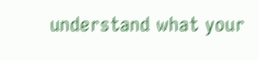understand what your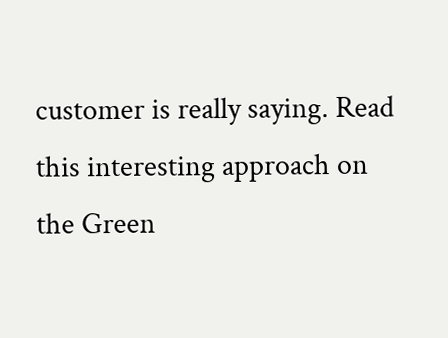customer is really saying. Read this interesting approach on the Green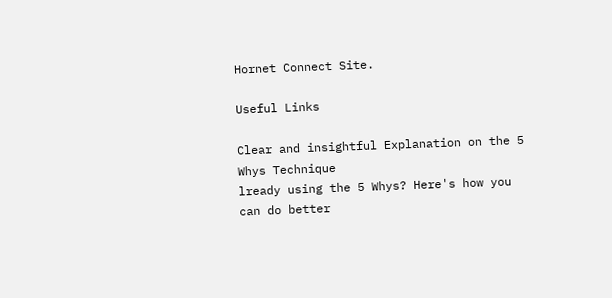Hornet Connect Site.

Useful Links

Clear and insightful Explanation on the 5 Whys Technique
lready using the 5 Whys? Here's how you can do better